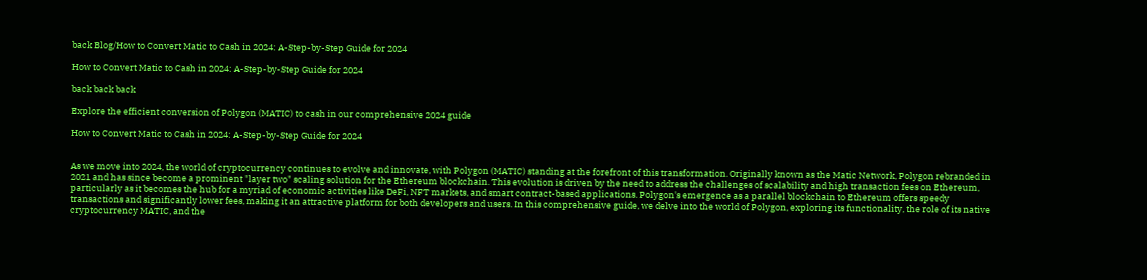back Blog/How to Convert Matic to Cash in 2024: A-Step-by-Step Guide for 2024

How to Convert Matic to Cash in 2024: A-Step-by-Step Guide for 2024

back back back

Explore the efficient conversion of Polygon (MATIC) to cash in our comprehensive 2024 guide

How to Convert Matic to Cash in 2024: A-Step-by-Step Guide for 2024


As we move into 2024, the world of cryptocurrency continues to evolve and innovate, with Polygon (MATIC) standing at the forefront of this transformation. Originally known as the Matic Network, Polygon rebranded in 2021 and has since become a prominent "layer two" scaling solution for the Ethereum blockchain. This evolution is driven by the need to address the challenges of scalability and high transaction fees on Ethereum, particularly as it becomes the hub for a myriad of economic activities like DeFi, NFT markets, and smart contract-based applications. Polygon's emergence as a parallel blockchain to Ethereum offers speedy transactions and significantly lower fees, making it an attractive platform for both developers and users. In this comprehensive guide, we delve into the world of Polygon, exploring its functionality, the role of its native cryptocurrency MATIC, and the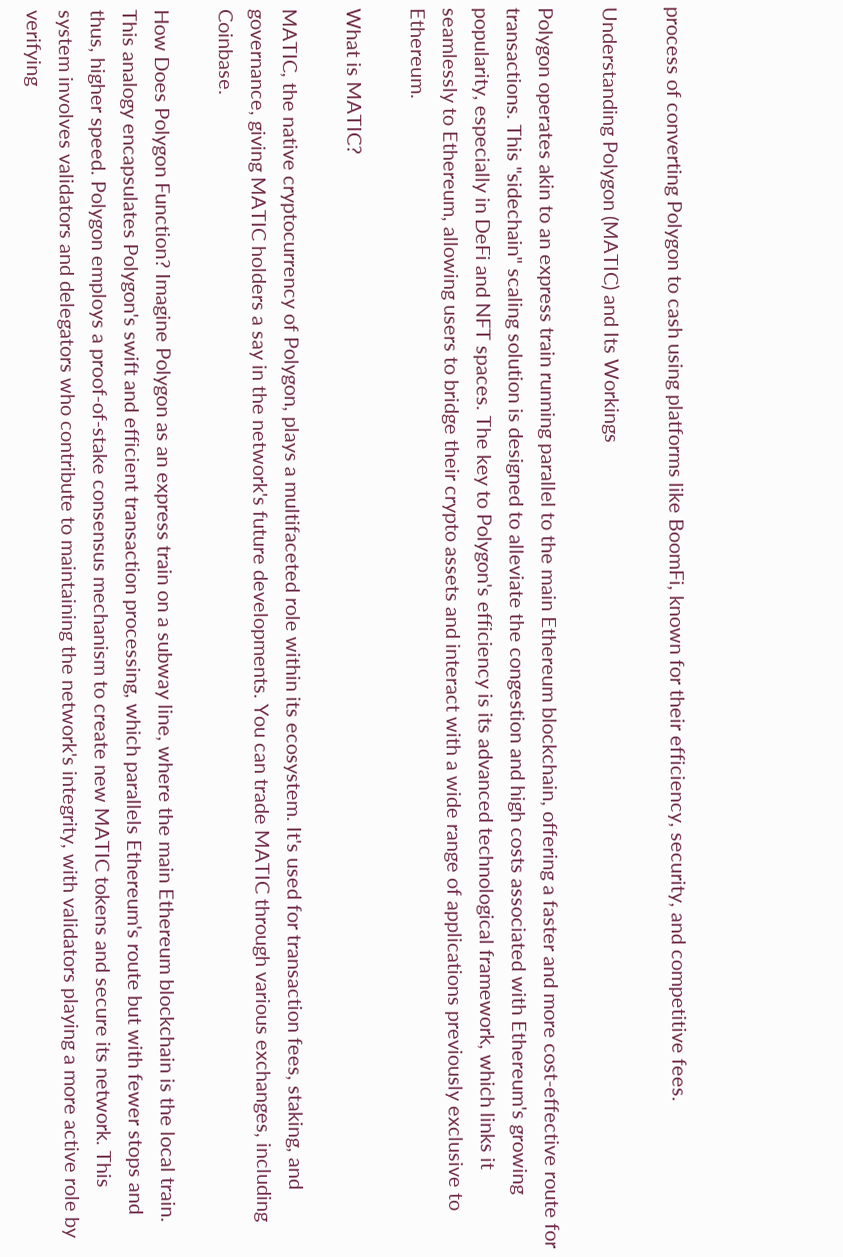process of converting Polygon to cash using platforms like BoomFi, known for their efficiency, security, and competitive fees.

Understanding Polygon (MATIC) and Its Workings

Polygon operates akin to an express train running parallel to the main Ethereum blockchain, offering a faster and more cost-effective route for transactions. This "sidechain" scaling solution is designed to alleviate the congestion and high costs associated with Ethereum's growing popularity, especially in DeFi and NFT spaces. The key to Polygon's efficiency is its advanced technological framework, which links it seamlessly to Ethereum, allowing users to bridge their crypto assets and interact with a wide range of applications previously exclusive to Ethereum.

What is MATIC?

MATIC, the native cryptocurrency of Polygon, plays a multifaceted role within its ecosystem. It's used for transaction fees, staking, and governance, giving MATIC holders a say in the network's future developments. You can trade MATIC through various exchanges, including Coinbase.

How Does Polygon Function? Imagine Polygon as an express train on a subway line, where the main Ethereum blockchain is the local train. This analogy encapsulates Polygon's swift and efficient transaction processing, which parallels Ethereum's route but with fewer stops and thus, higher speed. Polygon employs a proof-of-stake consensus mechanism to create new MATIC tokens and secure its network. This system involves validators and delegators who contribute to maintaining the network's integrity, with validators playing a more active role by verifying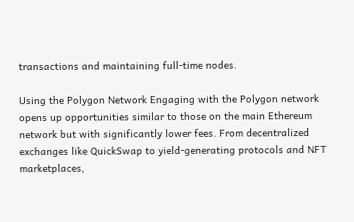transactions and maintaining full-time nodes.

Using the Polygon Network Engaging with the Polygon network opens up opportunities similar to those on the main Ethereum network but with significantly lower fees. From decentralized exchanges like QuickSwap to yield-generating protocols and NFT marketplaces,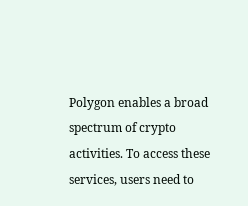Polygon enables a broad spectrum of crypto activities. To access these services, users need to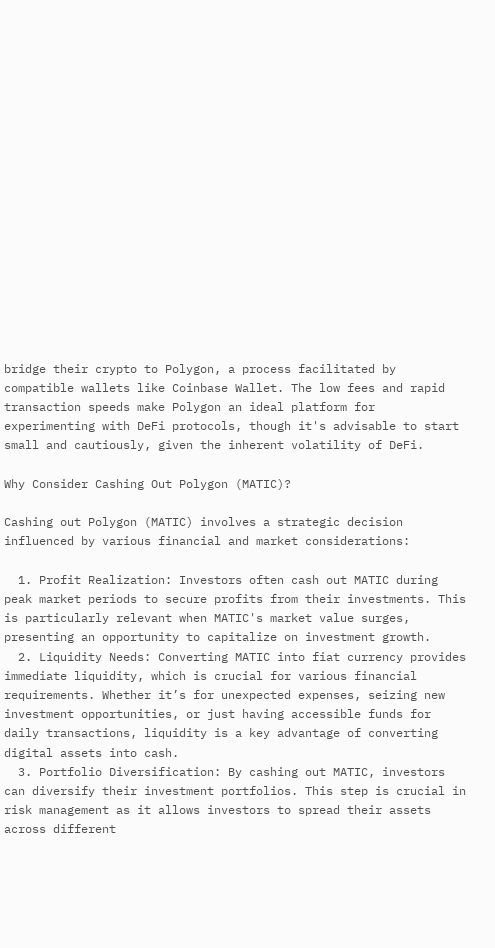bridge their crypto to Polygon, a process facilitated by compatible wallets like Coinbase Wallet. The low fees and rapid transaction speeds make Polygon an ideal platform for experimenting with DeFi protocols, though it's advisable to start small and cautiously, given the inherent volatility of DeFi.

Why Consider Cashing Out Polygon (MATIC)?

Cashing out Polygon (MATIC) involves a strategic decision influenced by various financial and market considerations:

  1. Profit Realization: Investors often cash out MATIC during peak market periods to secure profits from their investments. This is particularly relevant when MATIC's market value surges, presenting an opportunity to capitalize on investment growth.
  2. Liquidity Needs: Converting MATIC into fiat currency provides immediate liquidity, which is crucial for various financial requirements. Whether it’s for unexpected expenses, seizing new investment opportunities, or just having accessible funds for daily transactions, liquidity is a key advantage of converting digital assets into cash.
  3. Portfolio Diversification: By cashing out MATIC, investors can diversify their investment portfolios. This step is crucial in risk management as it allows investors to spread their assets across different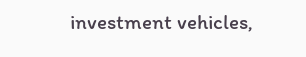investment vehicles,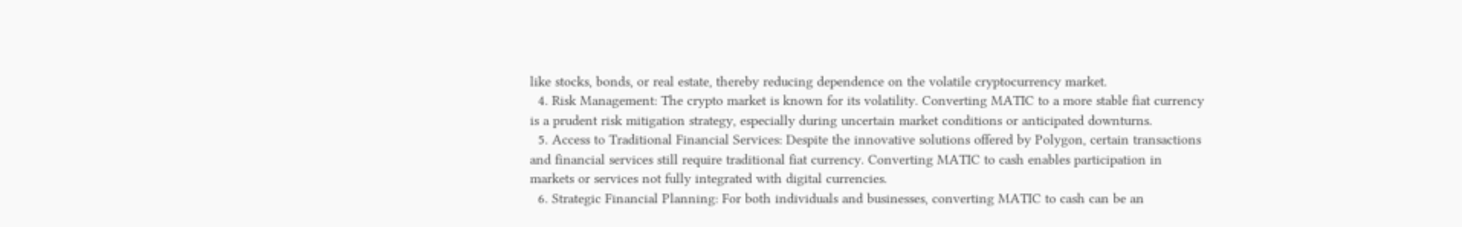like stocks, bonds, or real estate, thereby reducing dependence on the volatile cryptocurrency market.
  4. Risk Management: The crypto market is known for its volatility. Converting MATIC to a more stable fiat currency is a prudent risk mitigation strategy, especially during uncertain market conditions or anticipated downturns.
  5. Access to Traditional Financial Services: Despite the innovative solutions offered by Polygon, certain transactions and financial services still require traditional fiat currency. Converting MATIC to cash enables participation in markets or services not fully integrated with digital currencies.
  6. Strategic Financial Planning: For both individuals and businesses, converting MATIC to cash can be an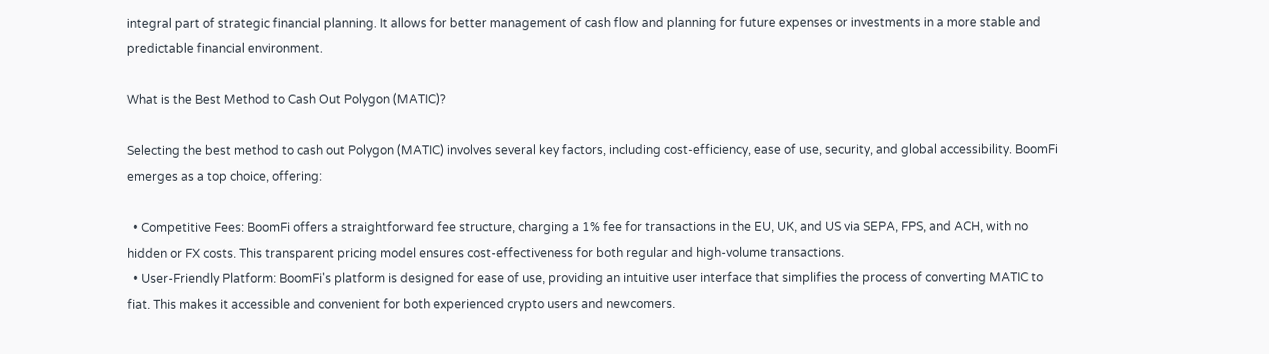integral part of strategic financial planning. It allows for better management of cash flow and planning for future expenses or investments in a more stable and predictable financial environment.

What is the Best Method to Cash Out Polygon (MATIC)?

Selecting the best method to cash out Polygon (MATIC) involves several key factors, including cost-efficiency, ease of use, security, and global accessibility. BoomFi emerges as a top choice, offering:

  • Competitive Fees: BoomFi offers a straightforward fee structure, charging a 1% fee for transactions in the EU, UK, and US via SEPA, FPS, and ACH, with no hidden or FX costs. This transparent pricing model ensures cost-effectiveness for both regular and high-volume transactions.
  • User-Friendly Platform: BoomFi's platform is designed for ease of use, providing an intuitive user interface that simplifies the process of converting MATIC to fiat. This makes it accessible and convenient for both experienced crypto users and newcomers.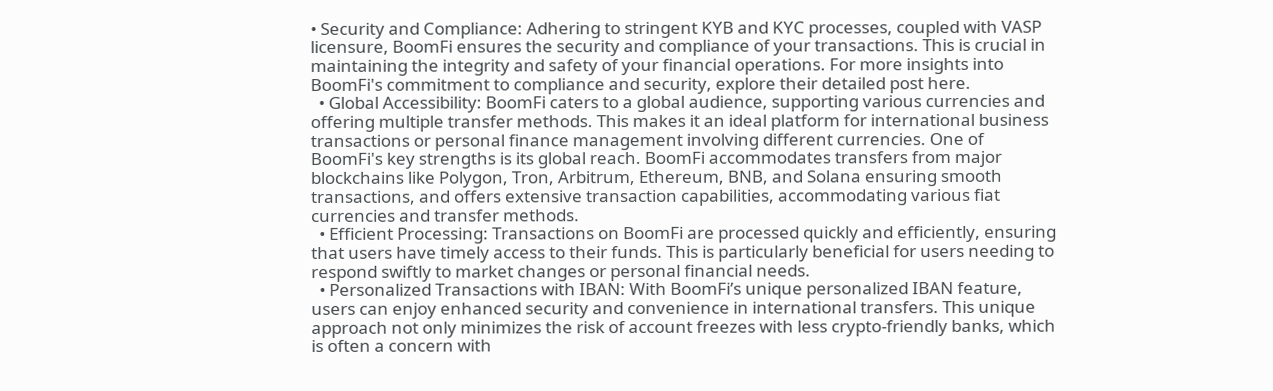• Security and Compliance: Adhering to stringent KYB and KYC processes, coupled with VASP licensure, BoomFi ensures the security and compliance of your transactions. This is crucial in maintaining the integrity and safety of your financial operations. For more insights into BoomFi's commitment to compliance and security, explore their detailed post here.
  • Global Accessibility: BoomFi caters to a global audience, supporting various currencies and offering multiple transfer methods. This makes it an ideal platform for international business transactions or personal finance management involving different currencies. One of BoomFi's key strengths is its global reach. BoomFi accommodates transfers from major blockchains like Polygon, Tron, Arbitrum, Ethereum, BNB, and Solana ensuring smooth transactions, and offers extensive transaction capabilities, accommodating various fiat currencies and transfer methods.
  • Efficient Processing: Transactions on BoomFi are processed quickly and efficiently, ensuring that users have timely access to their funds. This is particularly beneficial for users needing to respond swiftly to market changes or personal financial needs.
  • Personalized Transactions with IBAN: With BoomFi’s unique personalized IBAN feature, users can enjoy enhanced security and convenience in international transfers. This unique approach not only minimizes the risk of account freezes with less crypto-friendly banks, which is often a concern with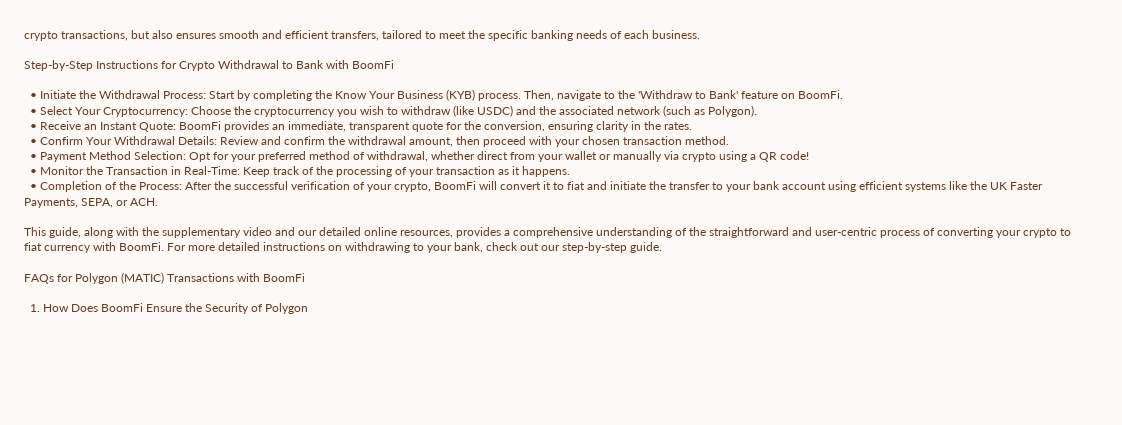crypto transactions, but also ensures smooth and efficient transfers, tailored to meet the specific banking needs of each business.

Step-by-Step Instructions for Crypto Withdrawal to Bank with BoomFi

  • Initiate the Withdrawal Process: Start by completing the Know Your Business (KYB) process. Then, navigate to the 'Withdraw to Bank' feature on BoomFi.
  • Select Your Cryptocurrency: Choose the cryptocurrency you wish to withdraw (like USDC) and the associated network (such as Polygon).
  • Receive an Instant Quote: BoomFi provides an immediate, transparent quote for the conversion, ensuring clarity in the rates.
  • Confirm Your Withdrawal Details: Review and confirm the withdrawal amount, then proceed with your chosen transaction method.
  • Payment Method Selection: Opt for your preferred method of withdrawal, whether direct from your wallet or manually via crypto using a QR code!
  • Monitor the Transaction in Real-Time: Keep track of the processing of your transaction as it happens.
  • Completion of the Process: After the successful verification of your crypto, BoomFi will convert it to fiat and initiate the transfer to your bank account using efficient systems like the UK Faster Payments, SEPA, or ACH.

This guide, along with the supplementary video and our detailed online resources, provides a comprehensive understanding of the straightforward and user-centric process of converting your crypto to fiat currency with BoomFi. For more detailed instructions on withdrawing to your bank, check out our step-by-step guide.

FAQs for Polygon (MATIC) Transactions with BoomFi

  1. How Does BoomFi Ensure the Security of Polygon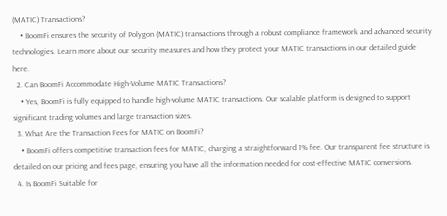(MATIC) Transactions?
    • BoomFi ensures the security of Polygon (MATIC) transactions through a robust compliance framework and advanced security technologies. Learn more about our security measures and how they protect your MATIC transactions in our detailed guide here.
  2. Can BoomFi Accommodate High-Volume MATIC Transactions?
    • Yes, BoomFi is fully equipped to handle high-volume MATIC transactions. Our scalable platform is designed to support significant trading volumes and large transaction sizes.
  3. What Are the Transaction Fees for MATIC on BoomFi?
    • BoomFi offers competitive transaction fees for MATIC, charging a straightforward 1% fee. Our transparent fee structure is detailed on our pricing and fees page, ensuring you have all the information needed for cost-effective MATIC conversions.
  4. Is BoomFi Suitable for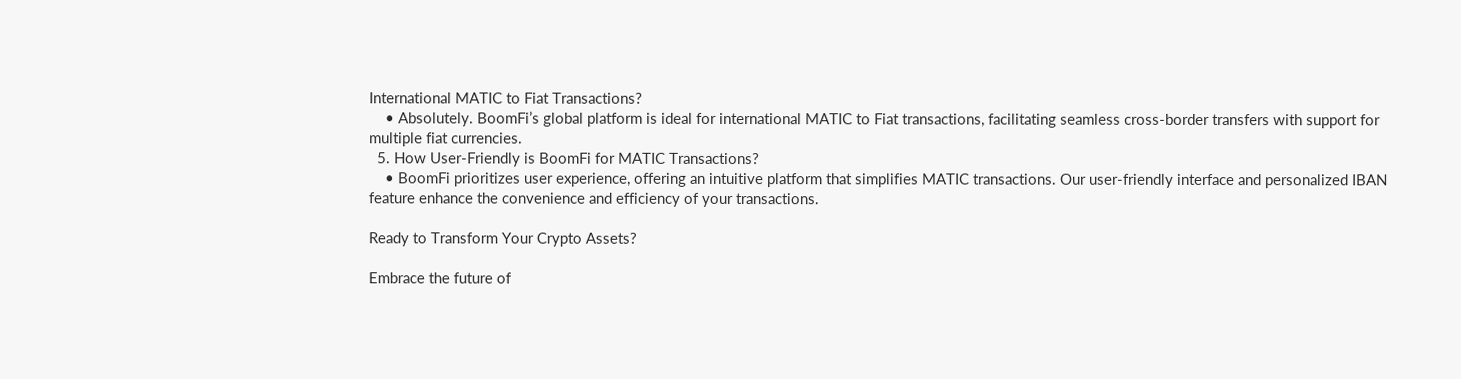International MATIC to Fiat Transactions?
    • Absolutely. BoomFi’s global platform is ideal for international MATIC to Fiat transactions, facilitating seamless cross-border transfers with support for multiple fiat currencies.
  5. How User-Friendly is BoomFi for MATIC Transactions?
    • BoomFi prioritizes user experience, offering an intuitive platform that simplifies MATIC transactions. Our user-friendly interface and personalized IBAN feature enhance the convenience and efficiency of your transactions.

Ready to Transform Your Crypto Assets?

Embrace the future of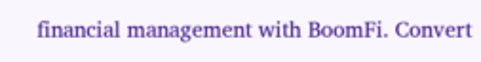financial management with BoomFi. Convert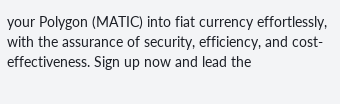your Polygon (MATIC) into fiat currency effortlessly, with the assurance of security, efficiency, and cost-effectiveness. Sign up now and lead the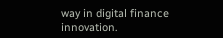way in digital finance innovation.